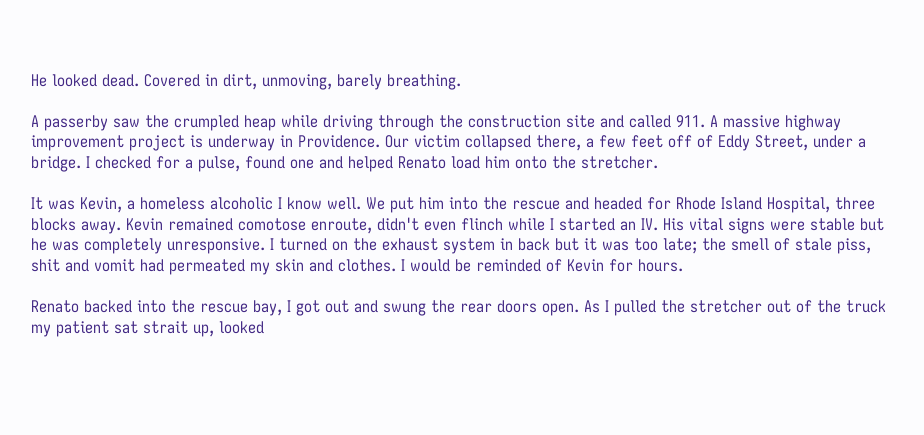He looked dead. Covered in dirt, unmoving, barely breathing.

A passerby saw the crumpled heap while driving through the construction site and called 911. A massive highway improvement project is underway in Providence. Our victim collapsed there, a few feet off of Eddy Street, under a bridge. I checked for a pulse, found one and helped Renato load him onto the stretcher.

It was Kevin, a homeless alcoholic I know well. We put him into the rescue and headed for Rhode Island Hospital, three blocks away. Kevin remained comotose enroute, didn't even flinch while I started an IV. His vital signs were stable but he was completely unresponsive. I turned on the exhaust system in back but it was too late; the smell of stale piss, shit and vomit had permeated my skin and clothes. I would be reminded of Kevin for hours.

Renato backed into the rescue bay, I got out and swung the rear doors open. As I pulled the stretcher out of the truck my patient sat strait up, looked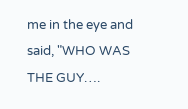me in the eye and said, "WHO WAS THE GUY….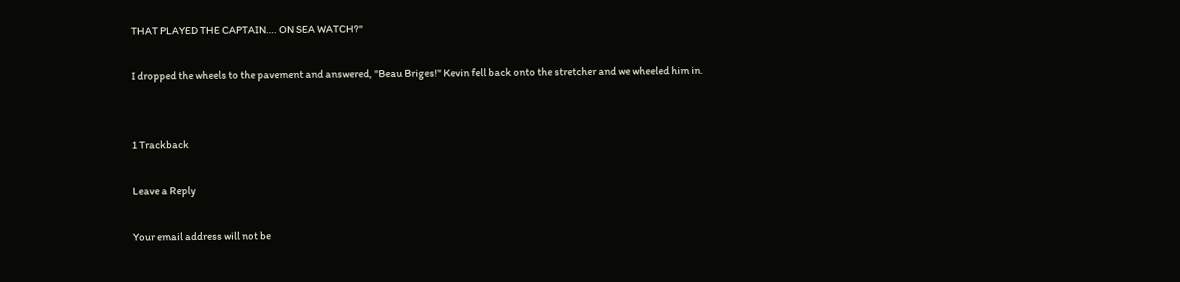THAT PLAYED THE CAPTAIN…. ON SEA WATCH?"

I dropped the wheels to the pavement and answered, "Beau Briges!" Kevin fell back onto the stretcher and we wheeled him in.


1 Trackback

Leave a Reply

Your email address will not be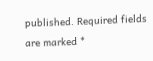published. Required fields are marked *